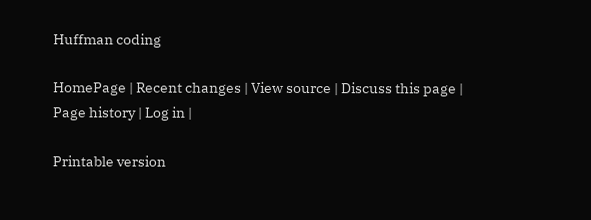Huffman coding

HomePage | Recent changes | View source | Discuss this page | Page history | Log in |

Printable version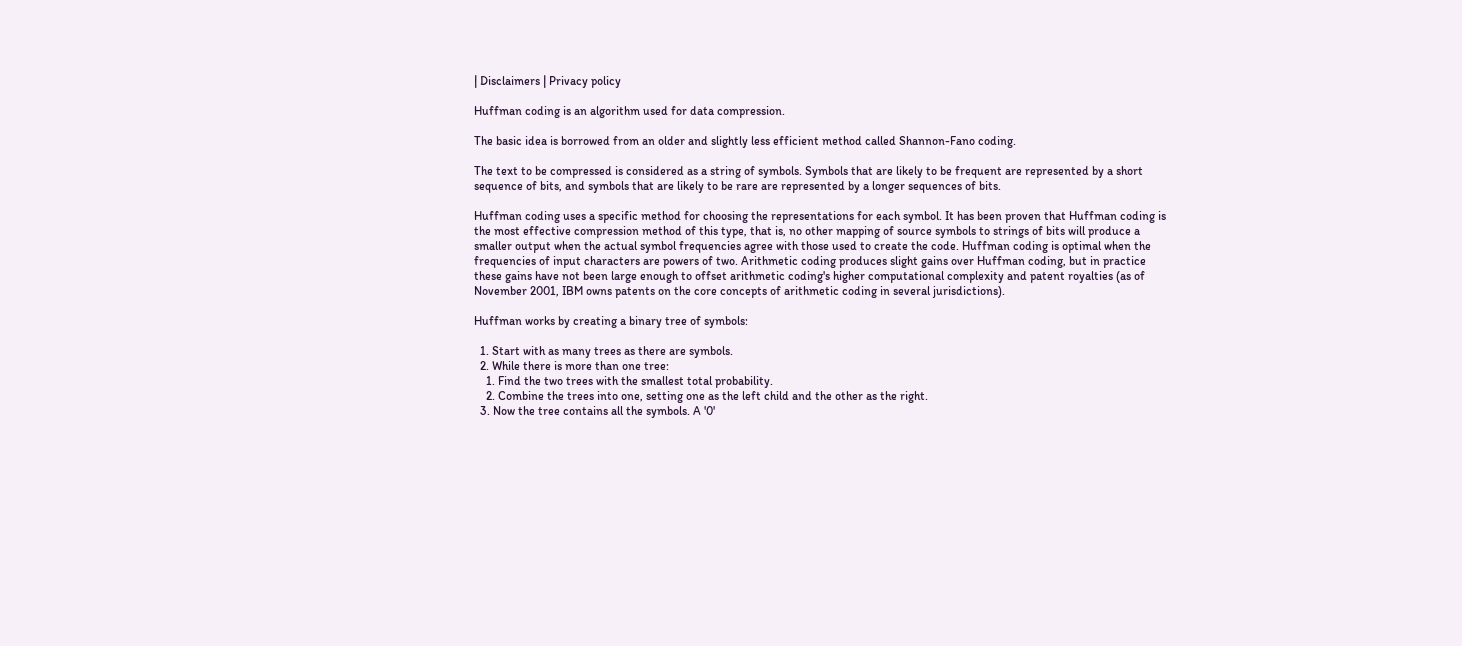| Disclaimers | Privacy policy

Huffman coding is an algorithm used for data compression.

The basic idea is borrowed from an older and slightly less efficient method called Shannon-Fano coding.

The text to be compressed is considered as a string of symbols. Symbols that are likely to be frequent are represented by a short sequence of bits, and symbols that are likely to be rare are represented by a longer sequences of bits.

Huffman coding uses a specific method for choosing the representations for each symbol. It has been proven that Huffman coding is the most effective compression method of this type, that is, no other mapping of source symbols to strings of bits will produce a smaller output when the actual symbol frequencies agree with those used to create the code. Huffman coding is optimal when the frequencies of input characters are powers of two. Arithmetic coding produces slight gains over Huffman coding, but in practice these gains have not been large enough to offset arithmetic coding's higher computational complexity and patent royalties (as of November 2001, IBM owns patents on the core concepts of arithmetic coding in several jurisdictions).

Huffman works by creating a binary tree of symbols:

  1. Start with as many trees as there are symbols.
  2. While there is more than one tree:
    1. Find the two trees with the smallest total probability.
    2. Combine the trees into one, setting one as the left child and the other as the right.
  3. Now the tree contains all the symbols. A '0'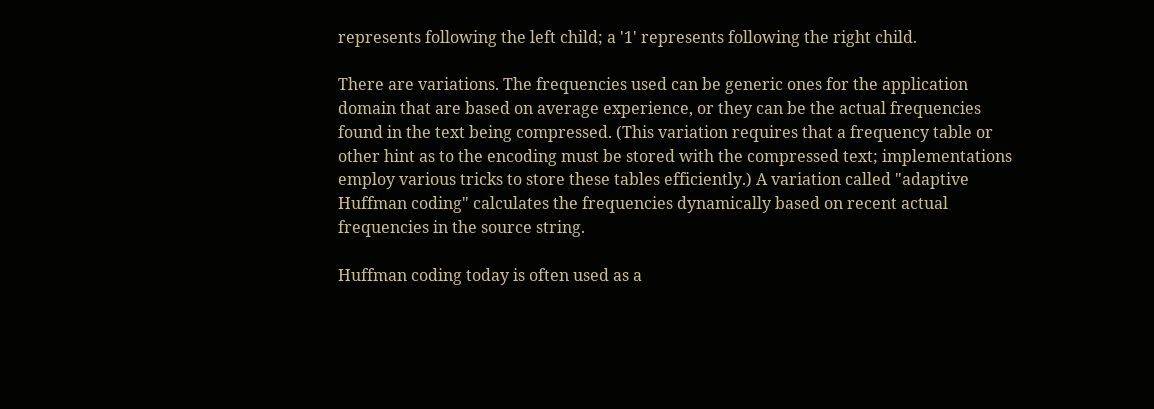represents following the left child; a '1' represents following the right child.

There are variations. The frequencies used can be generic ones for the application domain that are based on average experience, or they can be the actual frequencies found in the text being compressed. (This variation requires that a frequency table or other hint as to the encoding must be stored with the compressed text; implementations employ various tricks to store these tables efficiently.) A variation called "adaptive Huffman coding" calculates the frequencies dynamically based on recent actual frequencies in the source string.

Huffman coding today is often used as a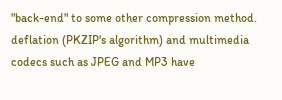"back-end" to some other compression method. deflation (PKZIP's algorithm) and multimedia codecs such as JPEG and MP3 have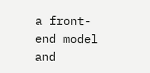a front-end model and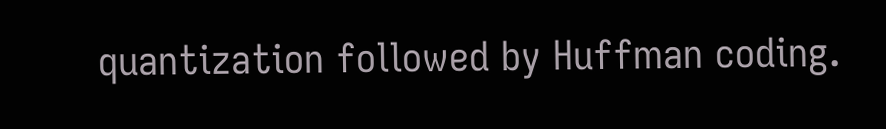quantization followed by Huffman coding.